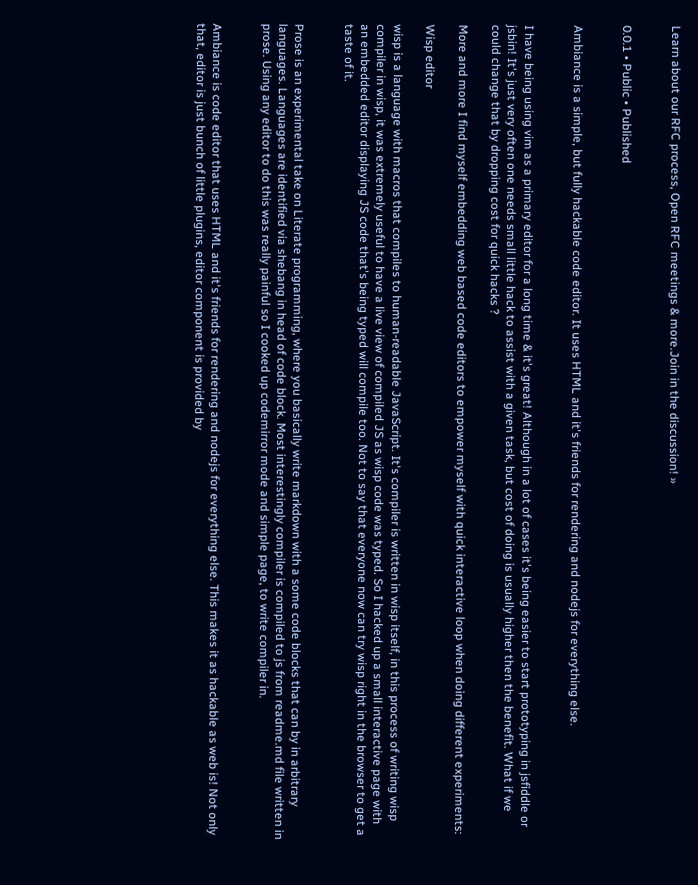Learn about our RFC process, Open RFC meetings & more.Join in the discussion! »


0.0.1 • Public • Published


Ambiance is a simple, but fully hackable code editor. It uses HTML and it's friends for rendering and nodejs for everything else.


I have being using vim as a primary editor for a long time & it's great! Although in a lot of cases it's being easier to start prototyping in jsfiddle or jsbin! It's just very often one needs small little hack to assist with a given task, but cost of doing is usually higher then the benefit. What if we could change that by dropping cost for quick hacks ?

More and more I find myself embedding web based code editors to empower myself with quick interactive loop when doing different experiments:

Wisp editor

wisp is a language with macros that compiles to human-readable JavaScript. It's compiler is written in wisp itself, in this process of writing wisp compiler in wisp, it was extremely useful to have a live view of compiled JS as wisp code was typed. So I hacked up a small interactive page with an embedded editor displaying JS code that's being typed will compile too. Not to say that everyone now can try wisp right in the browser to get a taste of it.


Prose is an experimental take on Literate programming, where you basically write markdown with a some code blocks that can by in arbitrary languages. Languages are identified via shebang in head of code block. Most interestingly compiler is compiled to js from readme.md file written in prose. Using any editor to do this was really painful so I cooked up codemirror mode and simple page, to write compiler in.


Ambiance is code editor that uses HTML and it's friends for rendering and nodejs for everything else. This makes it as hackable as web is! Not only that, editor is just bunch of little plugins, editor component is provided by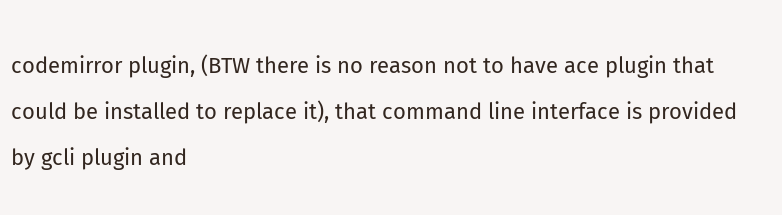codemirror plugin, (BTW there is no reason not to have ace plugin that could be installed to replace it), that command line interface is provided by gcli plugin and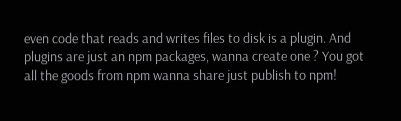even code that reads and writes files to disk is a plugin. And plugins are just an npm packages, wanna create one ? You got all the goods from npm wanna share just publish to npm!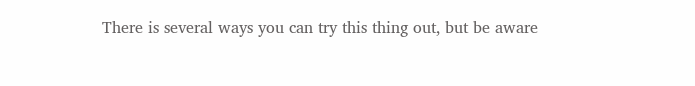There is several ways you can try this thing out, but be aware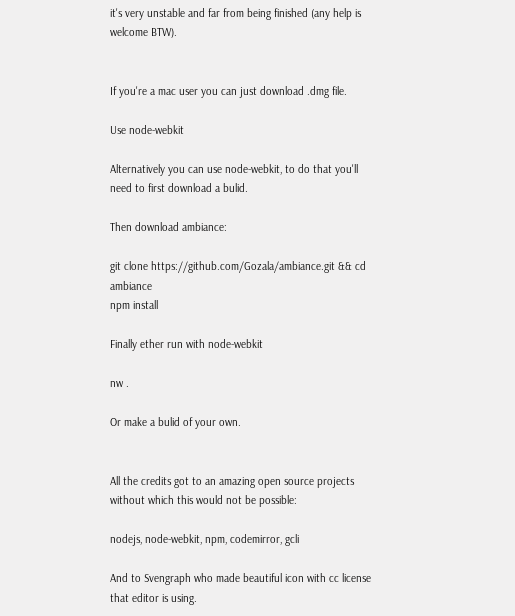it's very unstable and far from being finished (any help is welcome BTW).


If you're a mac user you can just download .dmg file.

Use node-webkit

Alternatively you can use node-webkit, to do that you'll need to first download a bulid.

Then download ambiance:

git clone https://github.com/Gozala/ambiance.git && cd ambiance
npm install

Finally ether run with node-webkit

nw .

Or make a bulid of your own.


All the credits got to an amazing open source projects without which this would not be possible:

nodejs, node-webkit, npm, codemirror, gcli

And to Svengraph who made beautiful icon with cc license that editor is using.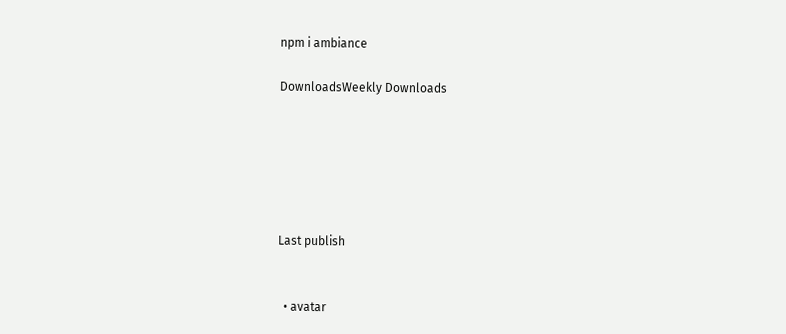npm i ambiance

DownloadsWeekly Downloads






Last publish


  • avatar